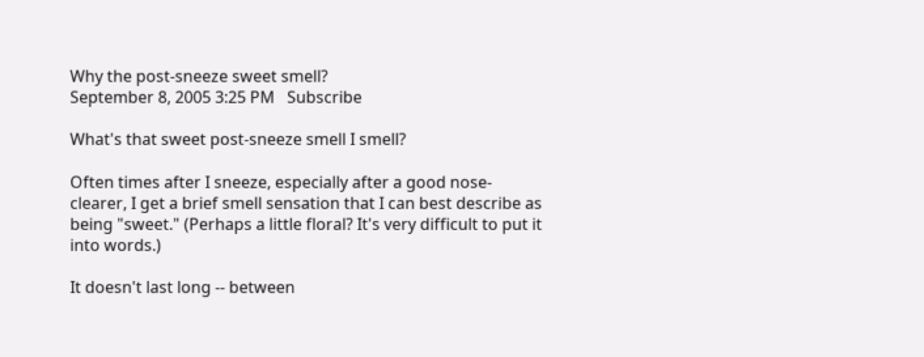Why the post-sneeze sweet smell?
September 8, 2005 3:25 PM   Subscribe

What's that sweet post-sneeze smell I smell?

Often times after I sneeze, especially after a good nose-clearer, I get a brief smell sensation that I can best describe as being "sweet." (Perhaps a little floral? It's very difficult to put it into words.)

It doesn't last long -- between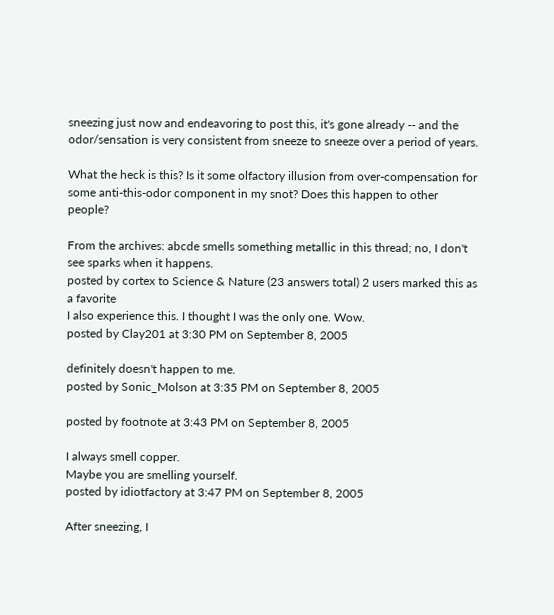sneezing just now and endeavoring to post this, it's gone already -- and the odor/sensation is very consistent from sneeze to sneeze over a period of years.

What the heck is this? Is it some olfactory illusion from over-compensation for some anti-this-odor component in my snot? Does this happen to other people?

From the archives: abcde smells something metallic in this thread; no, I don't see sparks when it happens.
posted by cortex to Science & Nature (23 answers total) 2 users marked this as a favorite
I also experience this. I thought I was the only one. Wow.
posted by Clay201 at 3:30 PM on September 8, 2005

definitely doesn't happen to me.
posted by Sonic_Molson at 3:35 PM on September 8, 2005

posted by footnote at 3:43 PM on September 8, 2005

I always smell copper.
Maybe you are smelling yourself.
posted by idiotfactory at 3:47 PM on September 8, 2005

After sneezing, I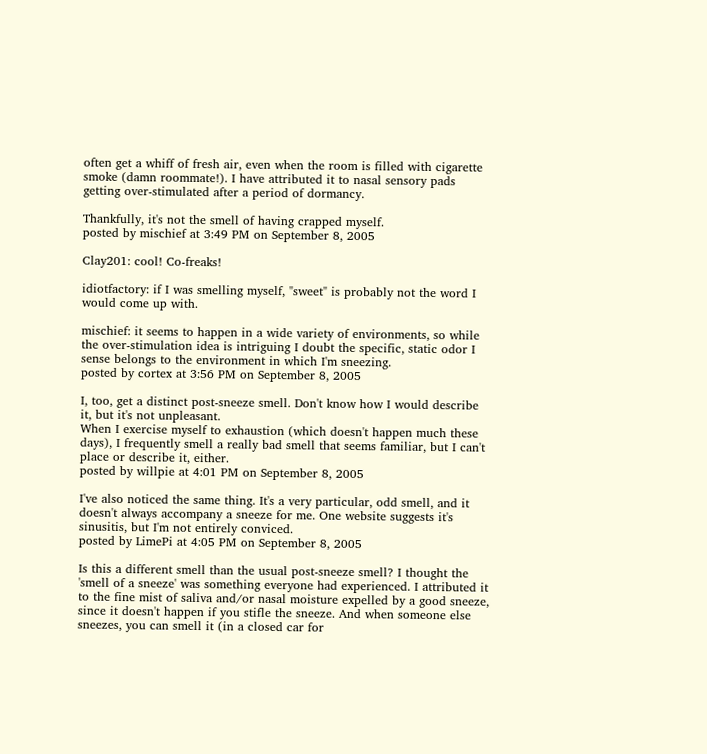often get a whiff of fresh air, even when the room is filled with cigarette smoke (damn roommate!). I have attributed it to nasal sensory pads getting over-stimulated after a period of dormancy.

Thankfully, it's not the smell of having crapped myself.
posted by mischief at 3:49 PM on September 8, 2005

Clay201: cool! Co-freaks!

idiotfactory: if I was smelling myself, "sweet" is probably not the word I would come up with.

mischief: it seems to happen in a wide variety of environments, so while the over-stimulation idea is intriguing I doubt the specific, static odor I sense belongs to the environment in which I'm sneezing.
posted by cortex at 3:56 PM on September 8, 2005

I, too, get a distinct post-sneeze smell. Don't know how I would describe it, but it's not unpleasant.
When I exercise myself to exhaustion (which doesn't happen much these days), I frequently smell a really bad smell that seems familiar, but I can't place or describe it, either.
posted by willpie at 4:01 PM on September 8, 2005

I've also noticed the same thing. It's a very particular, odd smell, and it doesn't always accompany a sneeze for me. One website suggests it's sinusitis, but I'm not entirely conviced.
posted by LimePi at 4:05 PM on September 8, 2005

Is this a different smell than the usual post-sneeze smell? I thought the 'smell of a sneeze' was something everyone had experienced. I attributed it to the fine mist of saliva and/or nasal moisture expelled by a good sneeze, since it doesn't happen if you stifle the sneeze. And when someone else sneezes, you can smell it (in a closed car for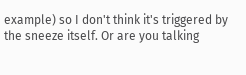example) so I don't think it's triggered by the sneeze itself. Or are you talking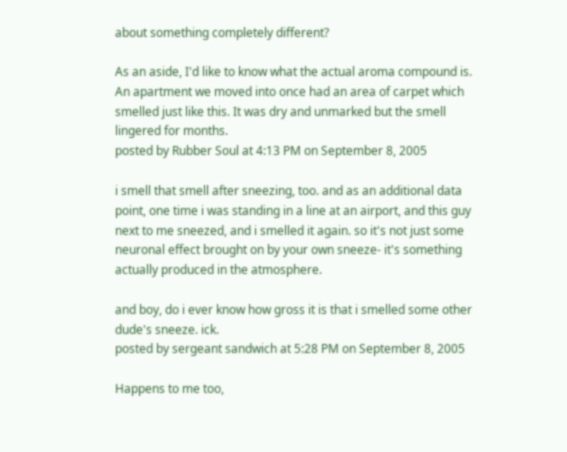about something completely different?

As an aside, I'd like to know what the actual aroma compound is. An apartment we moved into once had an area of carpet which smelled just like this. It was dry and unmarked but the smell lingered for months.
posted by Rubber Soul at 4:13 PM on September 8, 2005

i smell that smell after sneezing, too. and as an additional data point, one time i was standing in a line at an airport, and this guy next to me sneezed, and i smelled it again. so it's not just some neuronal effect brought on by your own sneeze- it's something actually produced in the atmosphere.

and boy, do i ever know how gross it is that i smelled some other dude's sneeze. ick.
posted by sergeant sandwich at 5:28 PM on September 8, 2005

Happens to me too,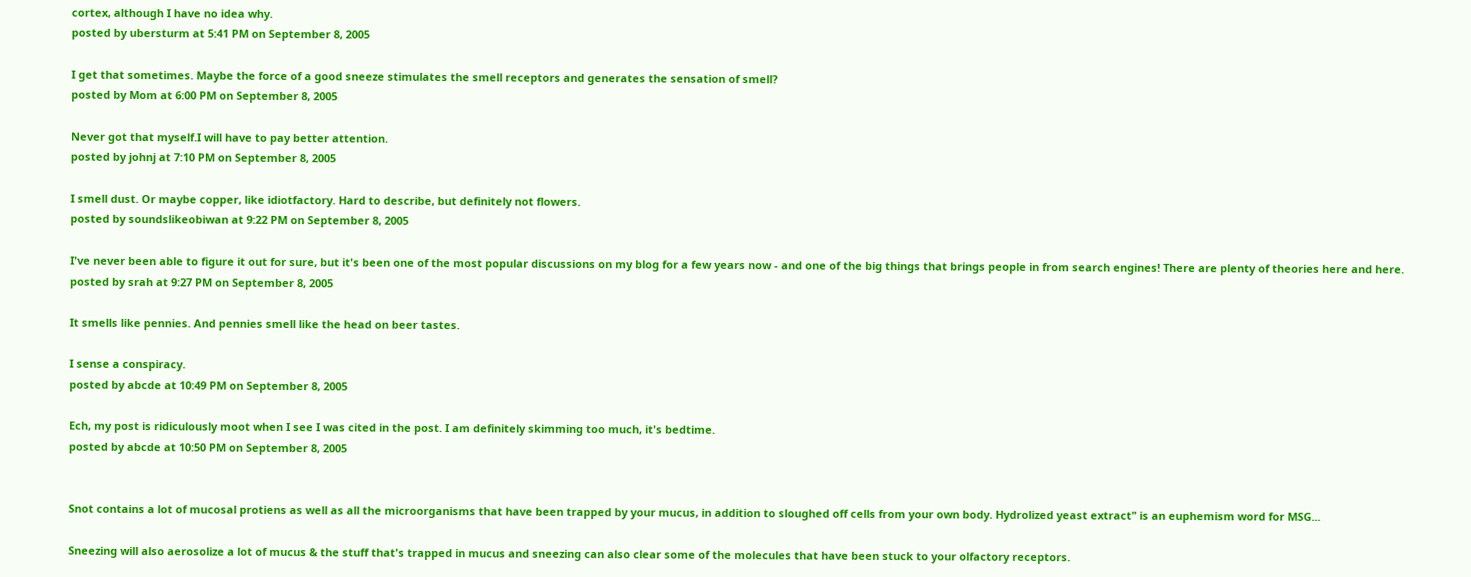cortex, although I have no idea why.
posted by ubersturm at 5:41 PM on September 8, 2005

I get that sometimes. Maybe the force of a good sneeze stimulates the smell receptors and generates the sensation of smell?
posted by Mom at 6:00 PM on September 8, 2005

Never got that myself.I will have to pay better attention.
posted by johnj at 7:10 PM on September 8, 2005

I smell dust. Or maybe copper, like idiotfactory. Hard to describe, but definitely not flowers.
posted by soundslikeobiwan at 9:22 PM on September 8, 2005

I've never been able to figure it out for sure, but it's been one of the most popular discussions on my blog for a few years now - and one of the big things that brings people in from search engines! There are plenty of theories here and here.
posted by srah at 9:27 PM on September 8, 2005

It smells like pennies. And pennies smell like the head on beer tastes.

I sense a conspiracy.
posted by abcde at 10:49 PM on September 8, 2005

Ech, my post is ridiculously moot when I see I was cited in the post. I am definitely skimming too much, it's bedtime.
posted by abcde at 10:50 PM on September 8, 2005


Snot contains a lot of mucosal protiens as well as all the microorganisms that have been trapped by your mucus, in addition to sloughed off cells from your own body. Hydrolized yeast extract" is an euphemism word for MSG...

Sneezing will also aerosolize a lot of mucus & the stuff that's trapped in mucus and sneezing can also clear some of the molecules that have been stuck to your olfactory receptors.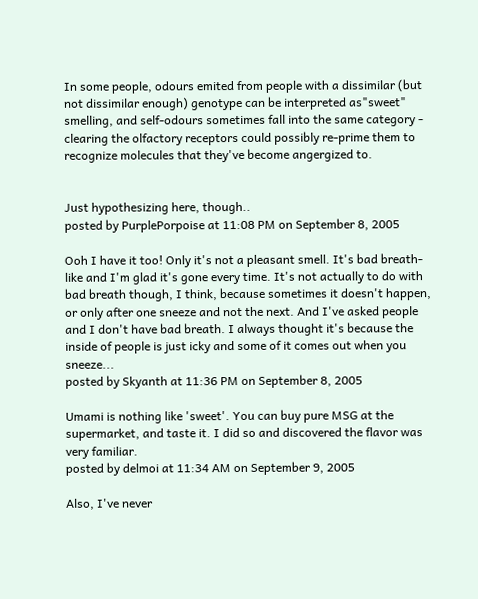In some people, odours emited from people with a dissimilar (but not dissimilar enough) genotype can be interpreted as"sweet" smelling, and self-odours sometimes fall into the same category - clearing the olfactory receptors could possibly re-prime them to recognize molecules that they've become angergized to.


Just hypothesizing here, though..
posted by PurplePorpoise at 11:08 PM on September 8, 2005

Ooh I have it too! Only it's not a pleasant smell. It's bad breath-like and I'm glad it's gone every time. It's not actually to do with bad breath though, I think, because sometimes it doesn't happen, or only after one sneeze and not the next. And I've asked people and I don't have bad breath. I always thought it's because the inside of people is just icky and some of it comes out when you sneeze...
posted by Skyanth at 11:36 PM on September 8, 2005

Umami is nothing like 'sweet'. You can buy pure MSG at the supermarket, and taste it. I did so and discovered the flavor was very familiar.
posted by delmoi at 11:34 AM on September 9, 2005

Also, I've never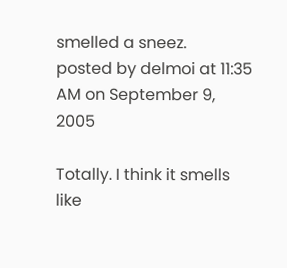smelled a sneez.
posted by delmoi at 11:35 AM on September 9, 2005

Totally. I think it smells like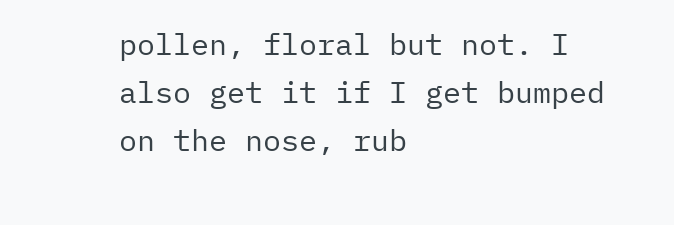pollen, floral but not. I also get it if I get bumped on the nose, rub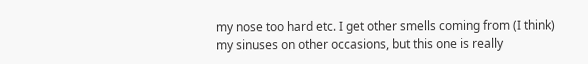my nose too hard etc. I get other smells coming from (I think) my sinuses on other occasions, but this one is really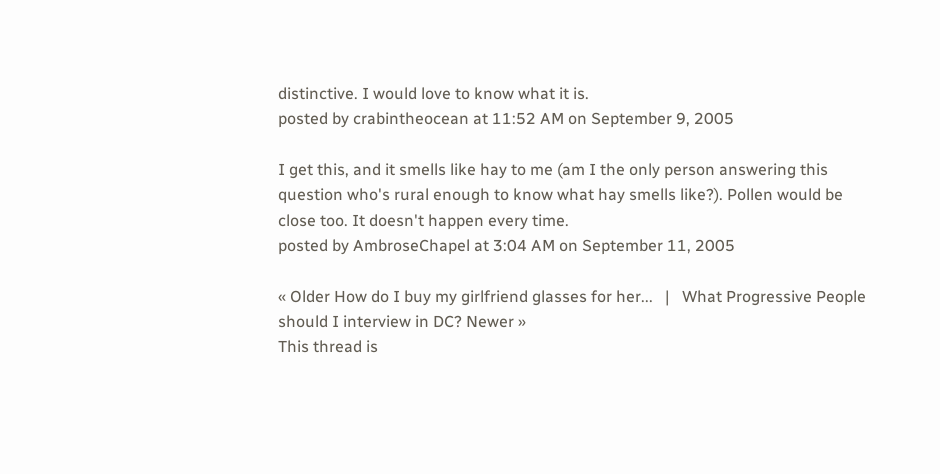distinctive. I would love to know what it is.
posted by crabintheocean at 11:52 AM on September 9, 2005

I get this, and it smells like hay to me (am I the only person answering this question who's rural enough to know what hay smells like?). Pollen would be close too. It doesn't happen every time.
posted by AmbroseChapel at 3:04 AM on September 11, 2005

« Older How do I buy my girlfriend glasses for her...   |   What Progressive People should I interview in DC? Newer »
This thread is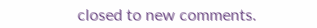closed to new comments.